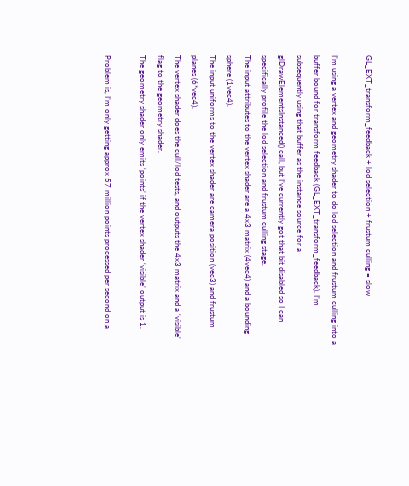GL_EXT_transform_feedback + lod selection + frustum culling = slow

I’m using a vertex and geometry shader to do lod selection and frustum culling into a buffer bound for transform feedback (GL_EXT_transform_feedback). I’m subsequently using that buffer as the instance source for a glDrawElementsInstanced() call, but I’ve currently got that bit disabled so I can specifically profile the lod selection and frustum culling stage.
The input attributes to the vertex shader are a 4x3 matrix (4vec4) and a bounding sphere (1vec4).
The input uniforms to the vertex shader are camera position (vec3) and frustum planes (6*vec4).
The vertex shader does the cull/lod tests, and outputs the 4x3 matrix and a ‘visible’ flag to the geometry shader.
The geometry shader only emits ‘points’ if the vertex shader ‘visible’ output is 1.

Problem is, I’m only getting approx 57 million points processed per second on a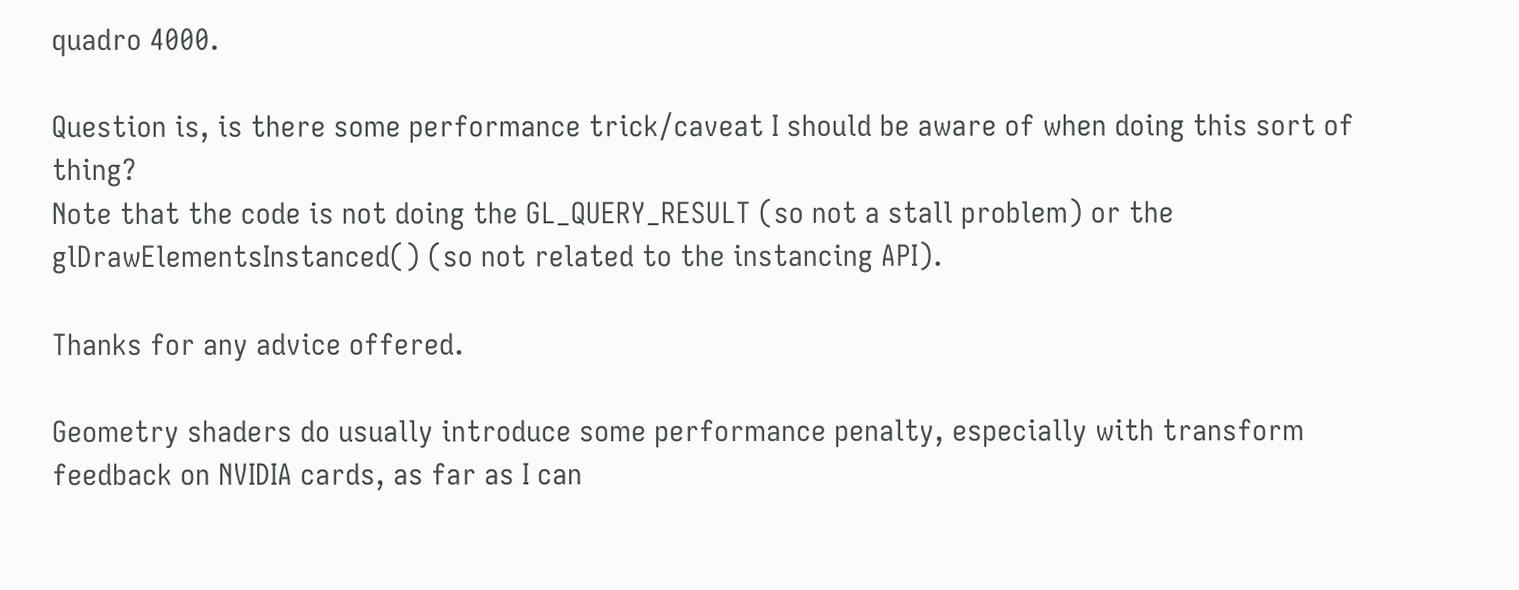quadro 4000.

Question is, is there some performance trick/caveat I should be aware of when doing this sort of thing?
Note that the code is not doing the GL_QUERY_RESULT (so not a stall problem) or the glDrawElementsInstanced() (so not related to the instancing API).

Thanks for any advice offered.

Geometry shaders do usually introduce some performance penalty, especially with transform feedback on NVIDIA cards, as far as I can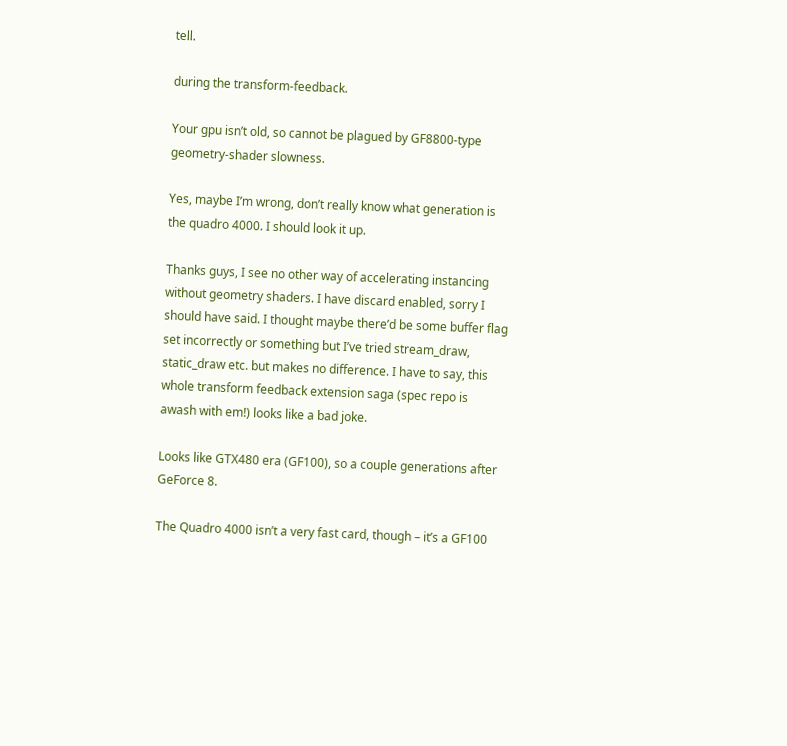tell.

during the transform-feedback.

Your gpu isn’t old, so cannot be plagued by GF8800-type geometry-shader slowness.

Yes, maybe I’m wrong, don’t really know what generation is the quadro 4000. I should look it up.

Thanks guys, I see no other way of accelerating instancing without geometry shaders. I have discard enabled, sorry I should have said. I thought maybe there’d be some buffer flag set incorrectly or something but I’ve tried stream_draw, static_draw etc. but makes no difference. I have to say, this whole transform feedback extension saga (spec repo is awash with em!) looks like a bad joke.

Looks like GTX480 era (GF100), so a couple generations after GeForce 8.

The Quadro 4000 isn’t a very fast card, though – it’s a GF100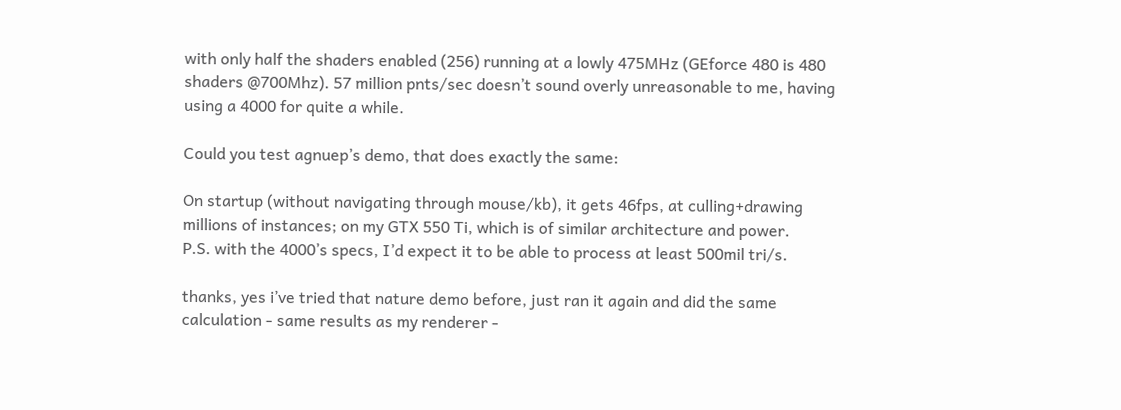with only half the shaders enabled (256) running at a lowly 475MHz (GEforce 480 is 480 shaders @700Mhz). 57 million pnts/sec doesn’t sound overly unreasonable to me, having using a 4000 for quite a while.

Could you test agnuep’s demo, that does exactly the same:

On startup (without navigating through mouse/kb), it gets 46fps, at culling+drawing millions of instances; on my GTX 550 Ti, which is of similar architecture and power.
P.S. with the 4000’s specs, I’d expect it to be able to process at least 500mil tri/s.

thanks, yes i’ve tried that nature demo before, just ran it again and did the same calculation - same results as my renderer -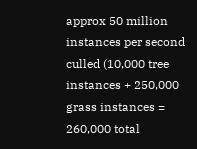approx 50 million instances per second culled (10,000 tree instances + 250,000 grass instances = 260,000 total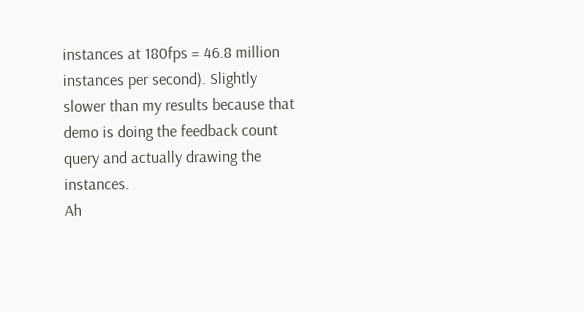instances at 180fps = 46.8 million instances per second). Slightly slower than my results because that demo is doing the feedback count query and actually drawing the instances.
Ah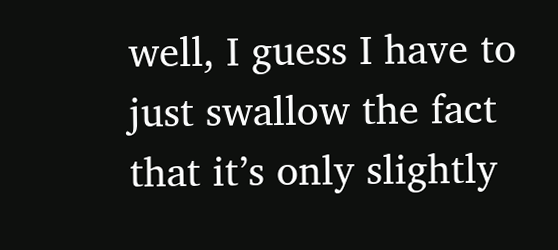well, I guess I have to just swallow the fact that it’s only slightly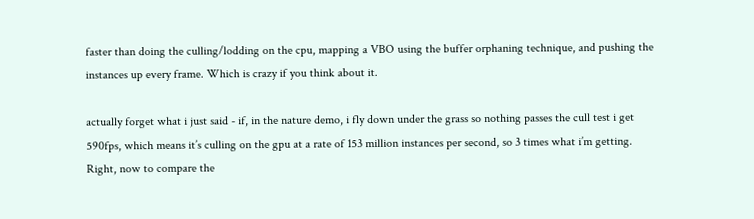faster than doing the culling/lodding on the cpu, mapping a VBO using the buffer orphaning technique, and pushing the instances up every frame. Which is crazy if you think about it.

actually forget what i just said - if, in the nature demo, i fly down under the grass so nothing passes the cull test i get 590fps, which means it’s culling on the gpu at a rate of 153 million instances per second, so 3 times what i’m getting. Right, now to compare the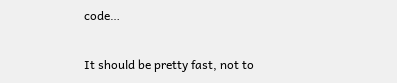code…

It should be pretty fast, not to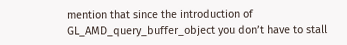mention that since the introduction of GL_AMD_query_buffer_object you don’t have to stall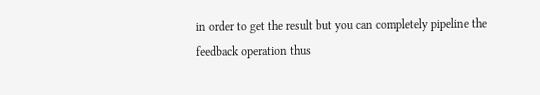in order to get the result but you can completely pipeline the feedback operation thus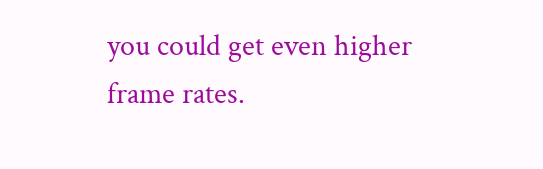you could get even higher frame rates.